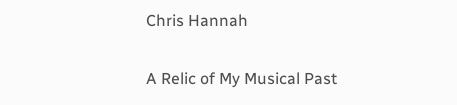Chris Hannah

A Relic of My Musical Past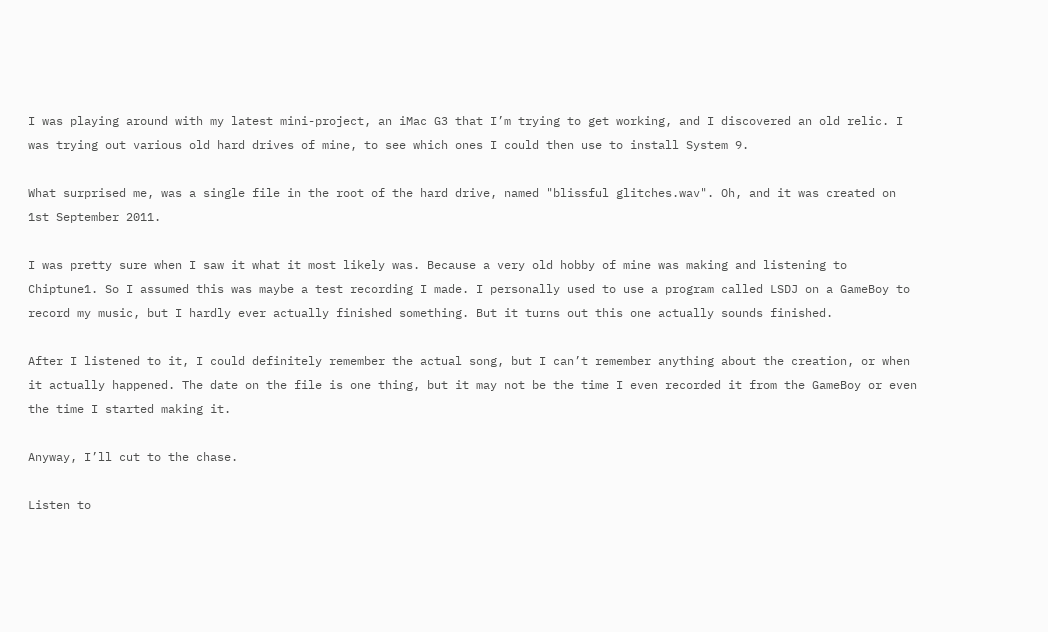I was playing around with my latest mini-project, an iMac G3 that I’m trying to get working, and I discovered an old relic. I was trying out various old hard drives of mine, to see which ones I could then use to install System 9.

What surprised me, was a single file in the root of the hard drive, named "blissful glitches.wav". Oh, and it was created on 1st September 2011.

I was pretty sure when I saw it what it most likely was. Because a very old hobby of mine was making and listening to Chiptune1. So I assumed this was maybe a test recording I made. I personally used to use a program called LSDJ on a GameBoy to record my music, but I hardly ever actually finished something. But it turns out this one actually sounds finished.

After I listened to it, I could definitely remember the actual song, but I can’t remember anything about the creation, or when it actually happened. The date on the file is one thing, but it may not be the time I even recorded it from the GameBoy or even the time I started making it.

Anyway, I’ll cut to the chase.

Listen to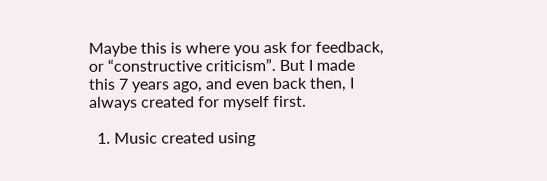Maybe this is where you ask for feedback, or “constructive criticism”. But I made this 7 years ago, and even back then, I always created for myself first.

  1. Music created using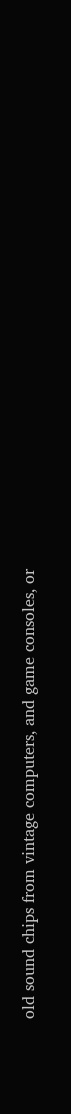old sound chips from vintage computers, and game consoles, or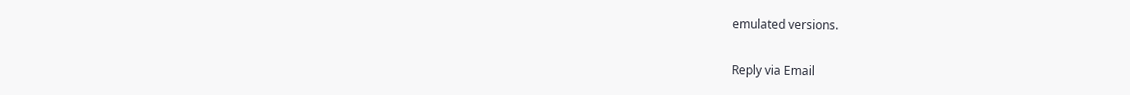emulated versions.

Reply via Email